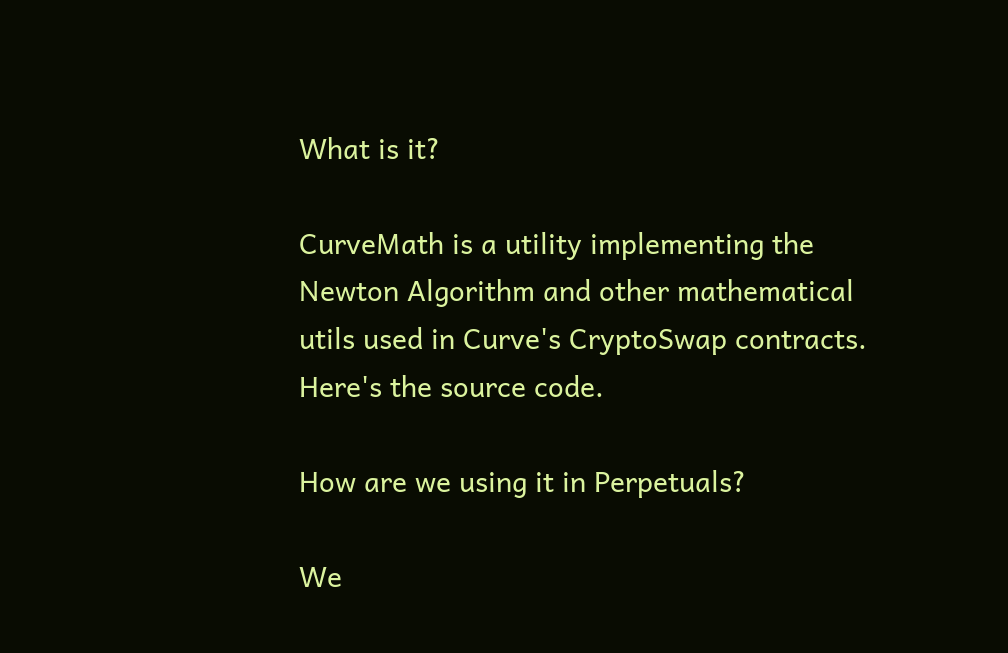What is it?

CurveMath is a utility implementing the Newton Algorithm and other mathematical utils used in Curve's CryptoSwap contracts. Here's the source code.

How are we using it in Perpetuals?

We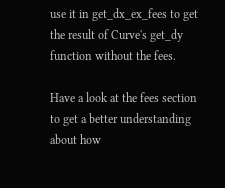use it in get_dx_ex_fees to get the result of Curve's get_dy function without the fees.

Have a look at the fees section to get a better understanding about how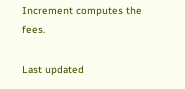Increment computes the fees.

Last updated